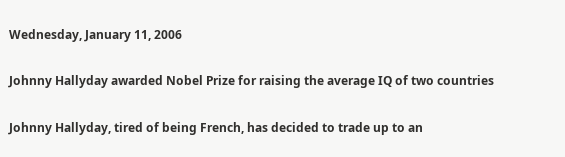Wednesday, January 11, 2006

Johnny Hallyday awarded Nobel Prize for raising the average IQ of two countries

Johnny Hallyday, tired of being French, has decided to trade up to an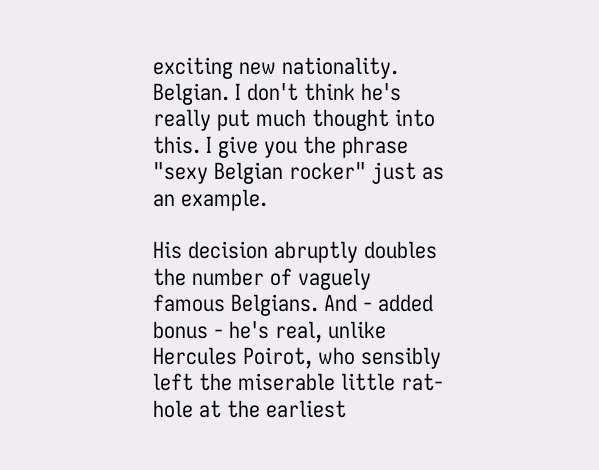exciting new nationality. Belgian. I don't think he's really put much thought into this. I give you the phrase "sexy Belgian rocker" just as an example.

His decision abruptly doubles the number of vaguely famous Belgians. And - added bonus - he's real, unlike Hercules Poirot, who sensibly left the miserable little rat-hole at the earliest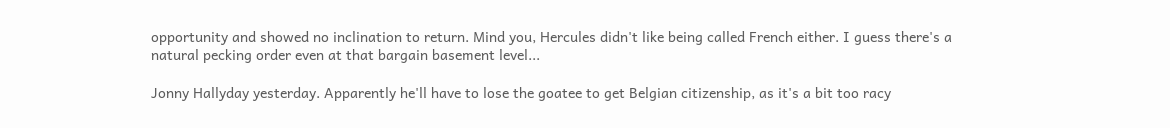opportunity and showed no inclination to return. Mind you, Hercules didn't like being called French either. I guess there's a natural pecking order even at that bargain basement level...

Jonny Hallyday yesterday. Apparently he'll have to lose the goatee to get Belgian citizenship, as it's a bit too racy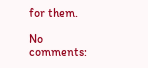for them.

No comments: